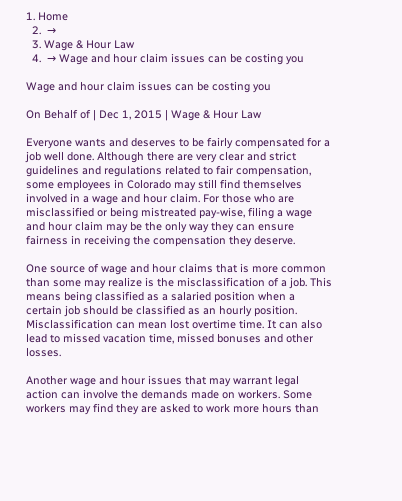1. Home
  2.  →
  3. Wage & Hour Law
  4.  → Wage and hour claim issues can be costing you

Wage and hour claim issues can be costing you

On Behalf of | Dec 1, 2015 | Wage & Hour Law

Everyone wants and deserves to be fairly compensated for a job well done. Although there are very clear and strict guidelines and regulations related to fair compensation, some employees in Colorado may still find themselves involved in a wage and hour claim. For those who are misclassified or being mistreated pay-wise, filing a wage and hour claim may be the only way they can ensure fairness in receiving the compensation they deserve.

One source of wage and hour claims that is more common than some may realize is the misclassification of a job. This means being classified as a salaried position when a certain job should be classified as an hourly position. Misclassification can mean lost overtime time. It can also lead to missed vacation time, missed bonuses and other losses.

Another wage and hour issues that may warrant legal action can involve the demands made on workers. Some workers may find they are asked to work more hours than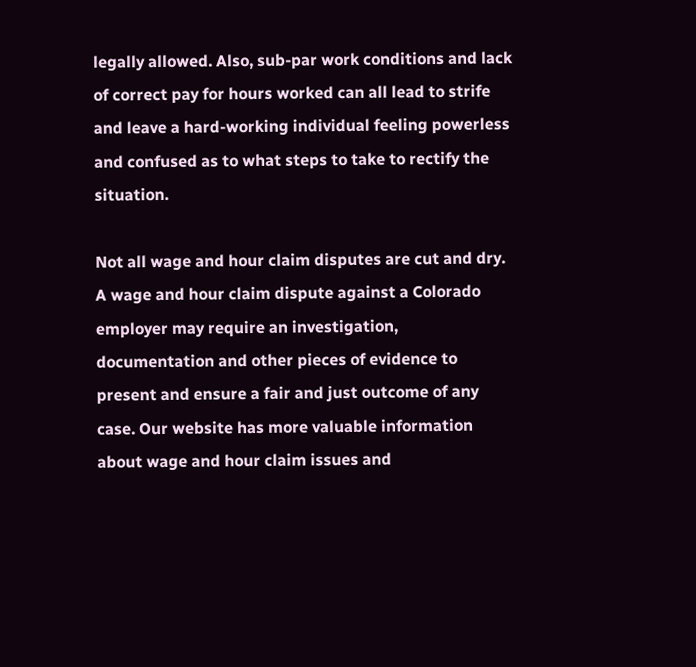legally allowed. Also, sub-par work conditions and lack of correct pay for hours worked can all lead to strife and leave a hard-working individual feeling powerless and confused as to what steps to take to rectify the situation.

Not all wage and hour claim disputes are cut and dry. A wage and hour claim dispute against a Colorado employer may require an investigation, documentation and other pieces of evidence to present and ensure a fair and just outcome of any case. Our website has more valuable information about wage and hour claim issues and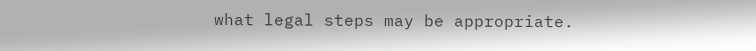what legal steps may be appropriate.